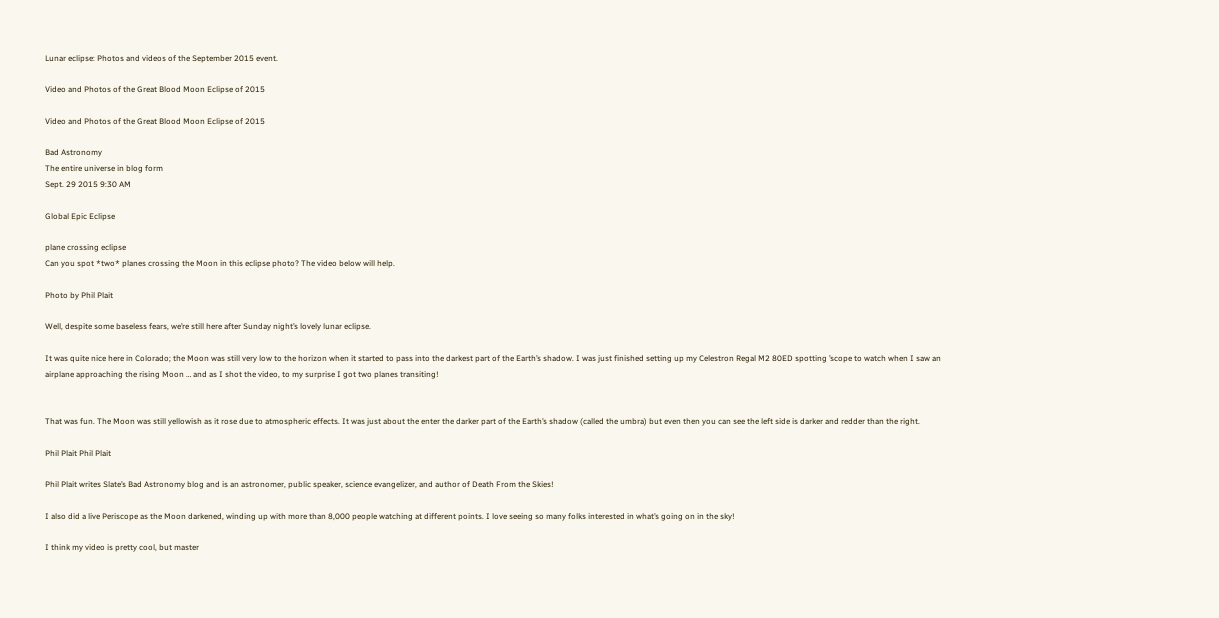Lunar eclipse: Photos and videos of the September 2015 event.

Video and Photos of the Great Blood Moon Eclipse of 2015

Video and Photos of the Great Blood Moon Eclipse of 2015

Bad Astronomy
The entire universe in blog form
Sept. 29 2015 9:30 AM

Global Epic Eclipse

plane crossing eclipse
Can you spot *two* planes crossing the Moon in this eclipse photo? The video below will help.

Photo by Phil Plait

Well, despite some baseless fears, we’re still here after Sunday night’s lovely lunar eclipse.

It was quite nice here in Colorado; the Moon was still very low to the horizon when it started to pass into the darkest part of the Earth’s shadow. I was just finished setting up my Celestron Regal M2 80ED spotting ’scope to watch when I saw an airplane approaching the rising Moon … and as I shot the video, to my surprise I got two planes transiting!


That was fun. The Moon was still yellowish as it rose due to atmospheric effects. It was just about the enter the darker part of the Earth’s shadow (called the umbra) but even then you can see the left side is darker and redder than the right.

Phil Plait Phil Plait

Phil Plait writes Slate’s Bad Astronomy blog and is an astronomer, public speaker, science evangelizer, and author of Death From the Skies!

I also did a live Periscope as the Moon darkened, winding up with more than 8,000 people watching at different points. I love seeing so many folks interested in what’s going on in the sky!

I think my video is pretty cool, but master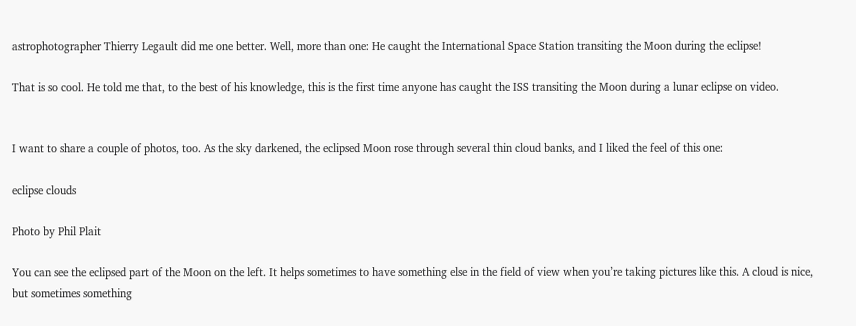astrophotographer Thierry Legault did me one better. Well, more than one: He caught the International Space Station transiting the Moon during the eclipse!

That is so cool. He told me that, to the best of his knowledge, this is the first time anyone has caught the ISS transiting the Moon during a lunar eclipse on video.


I want to share a couple of photos, too. As the sky darkened, the eclipsed Moon rose through several thin cloud banks, and I liked the feel of this one:

eclipse clouds

Photo by Phil Plait

You can see the eclipsed part of the Moon on the left. It helps sometimes to have something else in the field of view when you’re taking pictures like this. A cloud is nice, but sometimes something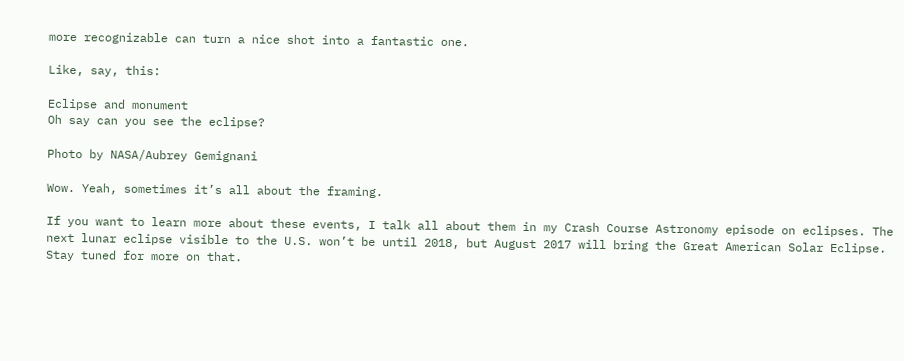more recognizable can turn a nice shot into a fantastic one.

Like, say, this:

Eclipse and monument
Oh say can you see the eclipse?

Photo by NASA/Aubrey Gemignani

Wow. Yeah, sometimes it’s all about the framing.

If you want to learn more about these events, I talk all about them in my Crash Course Astronomy episode on eclipses. The next lunar eclipse visible to the U.S. won’t be until 2018, but August 2017 will bring the Great American Solar Eclipse. Stay tuned for more on that.